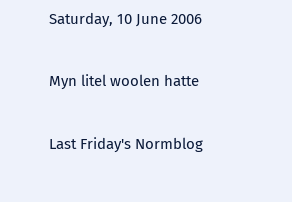Saturday, 10 June 2006

Myn litel woolen hatte

Last Friday's Normblog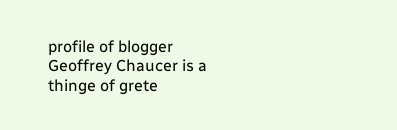profile of blogger Geoffrey Chaucer is a thinge of grete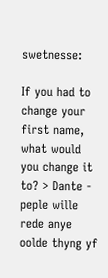swetnesse:

If you had to change your first name, what would you change it to? > Dante - peple wille rede anye oolde thyng yf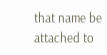that name be attached to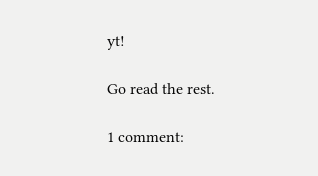yt!

Go read the rest.

1 comment: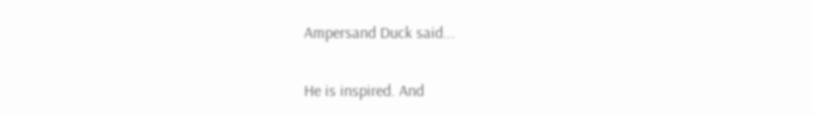Ampersand Duck said...

He is inspired. And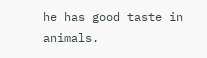he has good taste in animals.